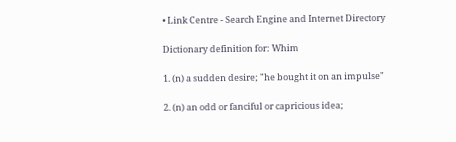• Link Centre - Search Engine and Internet Directory

Dictionary definition for: Whim

1. (n) a sudden desire; "he bought it on an impulse"

2. (n) an odd or fanciful or capricious idea;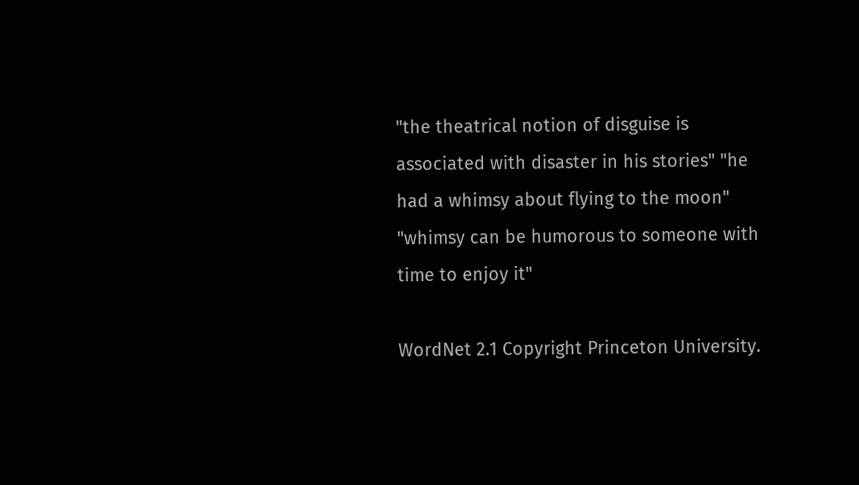"the theatrical notion of disguise is associated with disaster in his stories" "he had a whimsy about flying to the moon" "whimsy can be humorous to someone with time to enjoy it"

WordNet 2.1 Copyright Princeton University.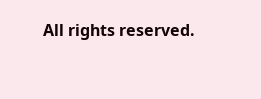All rights reserved.